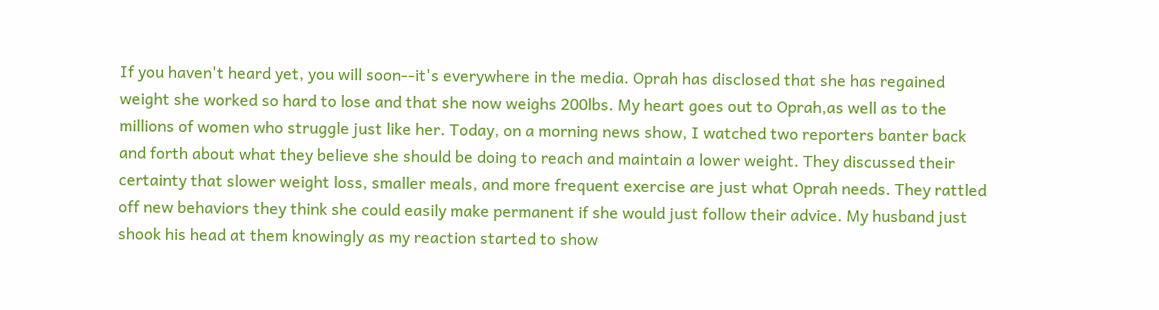If you haven't heard yet, you will soon--it's everywhere in the media. Oprah has disclosed that she has regained weight she worked so hard to lose and that she now weighs 200lbs. My heart goes out to Oprah,as well as to the millions of women who struggle just like her. Today, on a morning news show, I watched two reporters banter back and forth about what they believe she should be doing to reach and maintain a lower weight. They discussed their certainty that slower weight loss, smaller meals, and more frequent exercise are just what Oprah needs. They rattled off new behaviors they think she could easily make permanent if she would just follow their advice. My husband just shook his head at them knowingly as my reaction started to show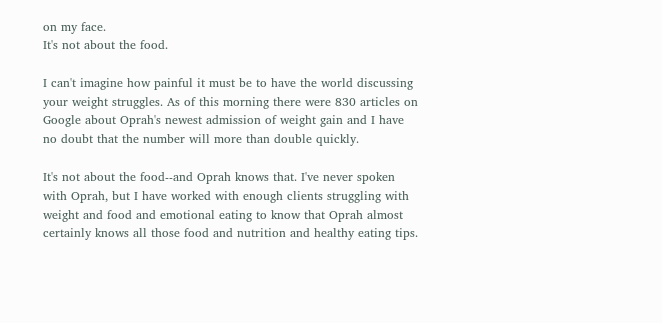on my face.
It's not about the food.

I can't imagine how painful it must be to have the world discussing your weight struggles. As of this morning there were 830 articles on Google about Oprah's newest admission of weight gain and I have no doubt that the number will more than double quickly.

It's not about the food--and Oprah knows that. I've never spoken with Oprah, but I have worked with enough clients struggling with weight and food and emotional eating to know that Oprah almost certainly knows all those food and nutrition and healthy eating tips.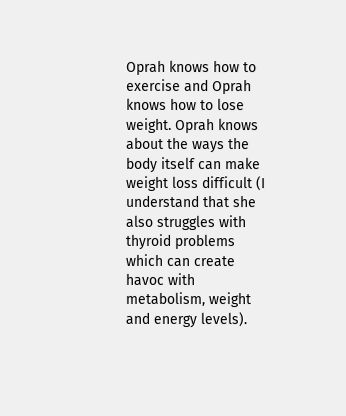Oprah knows how to exercise and Oprah knows how to lose weight. Oprah knows about the ways the body itself can make weight loss difficult (I understand that she also struggles with thyroid problems which can create havoc with metabolism, weight and energy levels).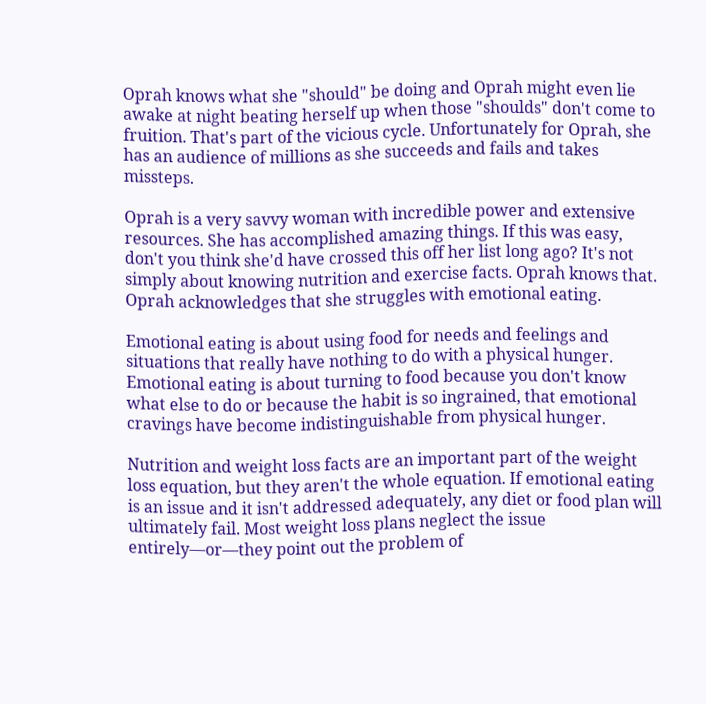Oprah knows what she "should" be doing and Oprah might even lie awake at night beating herself up when those "shoulds" don't come to fruition. That's part of the vicious cycle. Unfortunately for Oprah, she has an audience of millions as she succeeds and fails and takes missteps.

Oprah is a very savvy woman with incredible power and extensive resources. She has accomplished amazing things. If this was easy, don't you think she'd have crossed this off her list long ago? It's not simply about knowing nutrition and exercise facts. Oprah knows that. Oprah acknowledges that she struggles with emotional eating.

Emotional eating is about using food for needs and feelings and situations that really have nothing to do with a physical hunger. Emotional eating is about turning to food because you don't know what else to do or because the habit is so ingrained, that emotional cravings have become indistinguishable from physical hunger.

Nutrition and weight loss facts are an important part of the weight loss equation, but they aren't the whole equation. If emotional eating is an issue and it isn't addressed adequately, any diet or food plan will ultimately fail. Most weight loss plans neglect the issue entirely—or—they point out the problem of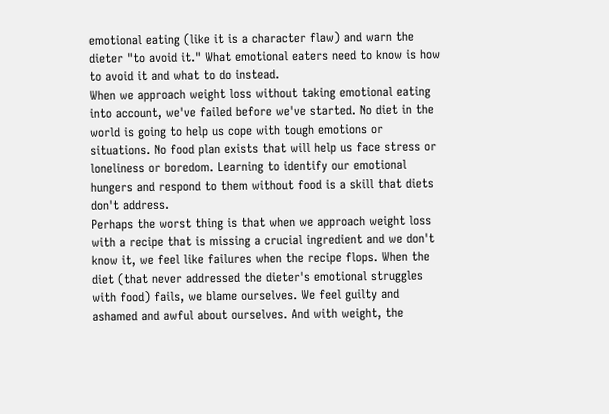emotional eating (like it is a character flaw) and warn the dieter "to avoid it." What emotional eaters need to know is how to avoid it and what to do instead.
When we approach weight loss without taking emotional eating into account, we've failed before we've started. No diet in the world is going to help us cope with tough emotions or situations. No food plan exists that will help us face stress or loneliness or boredom. Learning to identify our emotional hungers and respond to them without food is a skill that diets don't address.
Perhaps the worst thing is that when we approach weight loss with a recipe that is missing a crucial ingredient and we don't know it, we feel like failures when the recipe flops. When the diet (that never addressed the dieter's emotional struggles with food) fails, we blame ourselves. We feel guilty and ashamed and awful about ourselves. And with weight, the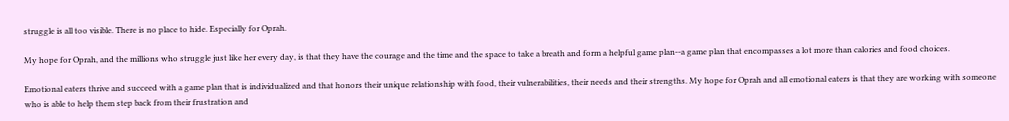struggle is all too visible. There is no place to hide. Especially for Oprah.

My hope for Oprah, and the millions who struggle just like her every day, is that they have the courage and the time and the space to take a breath and form a helpful game plan--a game plan that encompasses a lot more than calories and food choices.

Emotional eaters thrive and succeed with a game plan that is individualized and that honors their unique relationship with food, their vulnerabilities, their needs and their strengths. My hope for Oprah and all emotional eaters is that they are working with someone who is able to help them step back from their frustration and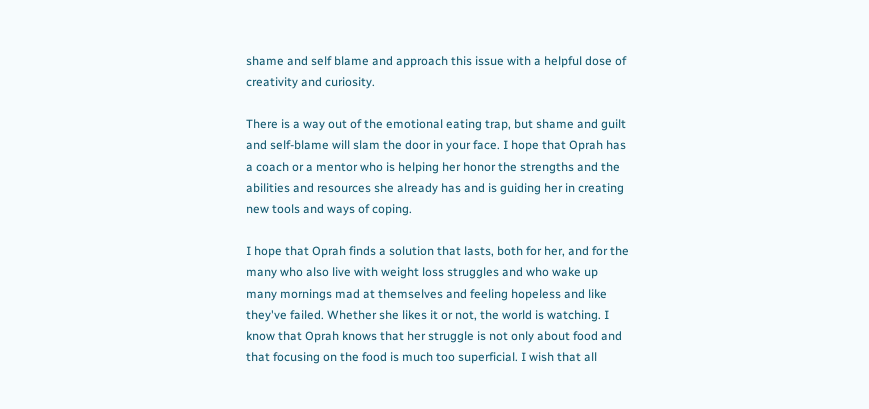shame and self blame and approach this issue with a helpful dose of creativity and curiosity.

There is a way out of the emotional eating trap, but shame and guilt and self-blame will slam the door in your face. I hope that Oprah has a coach or a mentor who is helping her honor the strengths and the abilities and resources she already has and is guiding her in creating new tools and ways of coping.

I hope that Oprah finds a solution that lasts, both for her, and for the many who also live with weight loss struggles and who wake up many mornings mad at themselves and feeling hopeless and like they've failed. Whether she likes it or not, the world is watching. I know that Oprah knows that her struggle is not only about food and that focusing on the food is much too superficial. I wish that all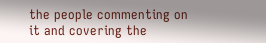the people commenting on it and covering the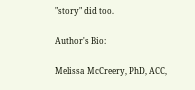"story" did too.

Author's Bio:

Melissa McCreery, PhD, ACC,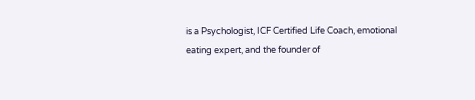is a Psychologist, ICF Certified Life Coach, emotional eating expert, and the founder of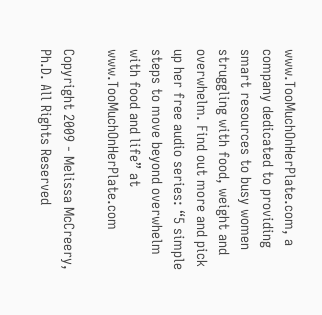www.TooMuchOnHerPlate.com, a company dedicated to providing smart resources to busy women struggling with food, weight and overwhelm. Find out more and pick up her free audio series: “5 simple steps to move beyond overwhelm with food and life” at www.TooMuchOnHerPlate.com

Copyright 2009 - Melissa McCreery, Ph.D. All Rights Reserved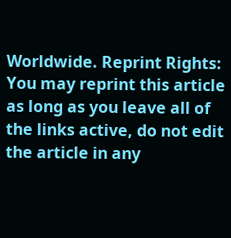Worldwide. Reprint Rights: You may reprint this article as long as you leave all of the links active, do not edit the article in any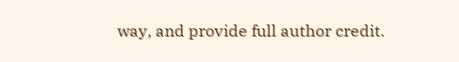way, and provide full author credit.